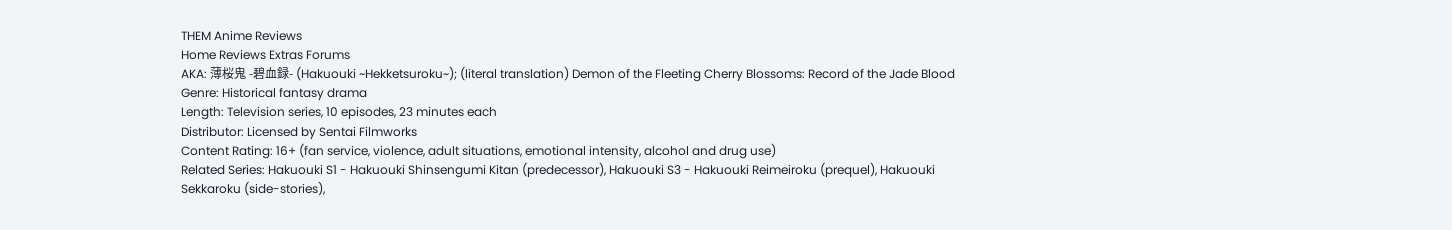THEM Anime Reviews
Home Reviews Extras Forums
AKA: 薄桜鬼 -碧血録- (Hakuouki ~Hekketsuroku~); (literal translation) Demon of the Fleeting Cherry Blossoms: Record of the Jade Blood
Genre: Historical fantasy drama
Length: Television series, 10 episodes, 23 minutes each
Distributor: Licensed by Sentai Filmworks
Content Rating: 16+ (fan service, violence, adult situations, emotional intensity, alcohol and drug use)
Related Series: Hakuouki S1 - Hakuouki Shinsengumi Kitan (predecessor), Hakuouki S3 - Hakuouki Reimeiroku (prequel), Hakuouki Sekkaroku (side-stories),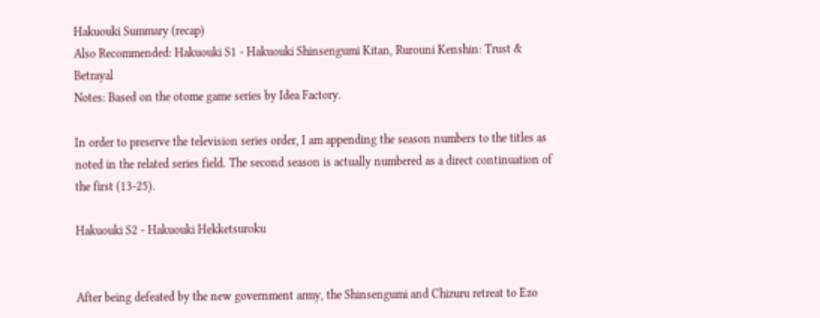Hakuouki Summary (recap)
Also Recommended: Hakuouki S1 - Hakuouki Shinsengumi Kitan, Rurouni Kenshin: Trust & Betrayal
Notes: Based on the otome game series by Idea Factory.

In order to preserve the television series order, I am appending the season numbers to the titles as noted in the related series field. The second season is actually numbered as a direct continuation of the first (13-25).

Hakuouki S2 - Hakuouki Hekketsuroku


After being defeated by the new government army, the Shinsengumi and Chizuru retreat to Ezo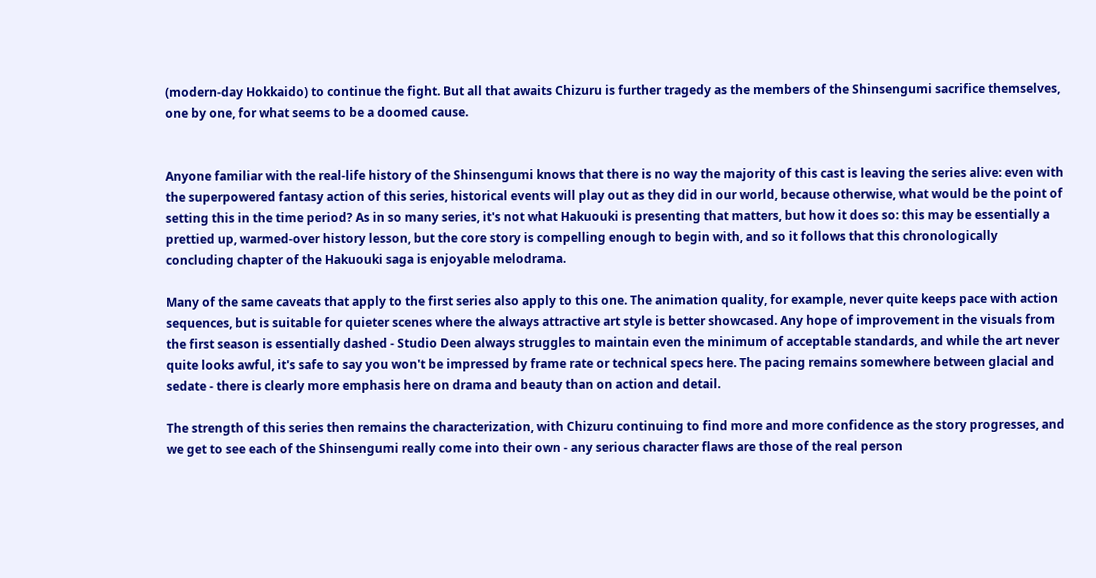(modern-day Hokkaido) to continue the fight. But all that awaits Chizuru is further tragedy as the members of the Shinsengumi sacrifice themselves, one by one, for what seems to be a doomed cause.


Anyone familiar with the real-life history of the Shinsengumi knows that there is no way the majority of this cast is leaving the series alive: even with the superpowered fantasy action of this series, historical events will play out as they did in our world, because otherwise, what would be the point of setting this in the time period? As in so many series, it's not what Hakuouki is presenting that matters, but how it does so: this may be essentially a prettied up, warmed-over history lesson, but the core story is compelling enough to begin with, and so it follows that this chronologically concluding chapter of the Hakuouki saga is enjoyable melodrama.

Many of the same caveats that apply to the first series also apply to this one. The animation quality, for example, never quite keeps pace with action sequences, but is suitable for quieter scenes where the always attractive art style is better showcased. Any hope of improvement in the visuals from the first season is essentially dashed - Studio Deen always struggles to maintain even the minimum of acceptable standards, and while the art never quite looks awful, it's safe to say you won't be impressed by frame rate or technical specs here. The pacing remains somewhere between glacial and sedate - there is clearly more emphasis here on drama and beauty than on action and detail.

The strength of this series then remains the characterization, with Chizuru continuing to find more and more confidence as the story progresses, and we get to see each of the Shinsengumi really come into their own - any serious character flaws are those of the real person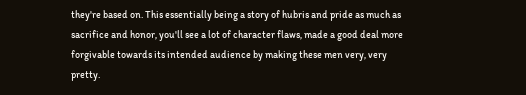they're based on. This essentially being a story of hubris and pride as much as sacrifice and honor, you'll see a lot of character flaws, made a good deal more forgivable towards its intended audience by making these men very, very pretty.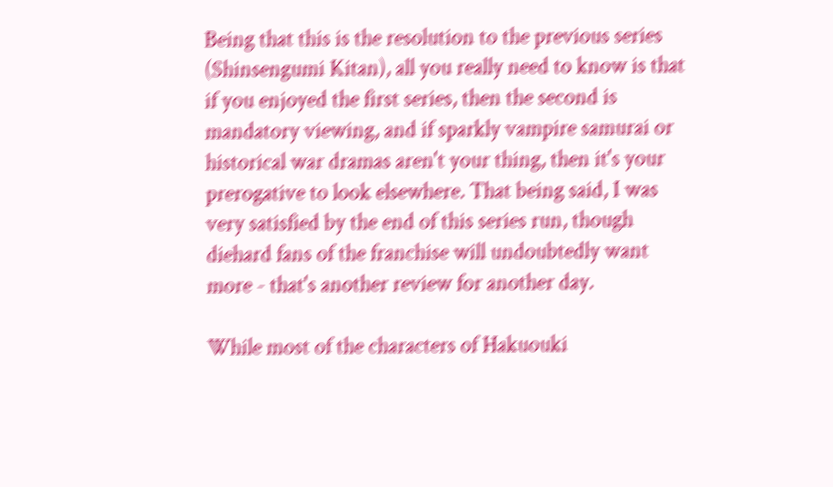Being that this is the resolution to the previous series (Shinsengumi Kitan), all you really need to know is that if you enjoyed the first series, then the second is mandatory viewing, and if sparkly vampire samurai or historical war dramas aren't your thing, then it's your prerogative to look elsewhere. That being said, I was very satisfied by the end of this series run, though diehard fans of the franchise will undoubtedly want more - that's another review for another day.

While most of the characters of Hakuouki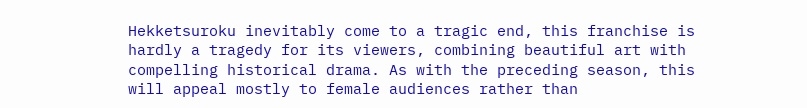Hekketsuroku inevitably come to a tragic end, this franchise is hardly a tragedy for its viewers, combining beautiful art with compelling historical drama. As with the preceding season, this will appeal mostly to female audiences rather than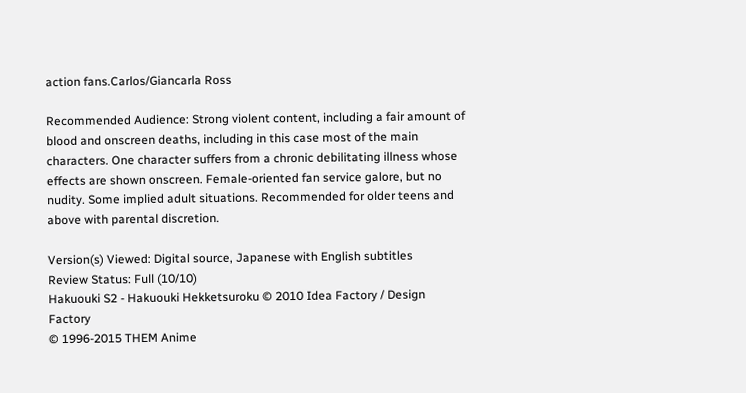action fans.Carlos/Giancarla Ross

Recommended Audience: Strong violent content, including a fair amount of blood and onscreen deaths, including in this case most of the main characters. One character suffers from a chronic debilitating illness whose effects are shown onscreen. Female-oriented fan service galore, but no nudity. Some implied adult situations. Recommended for older teens and above with parental discretion.

Version(s) Viewed: Digital source, Japanese with English subtitles
Review Status: Full (10/10)
Hakuouki S2 - Hakuouki Hekketsuroku © 2010 Idea Factory / Design Factory
© 1996-2015 THEM Anime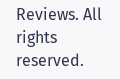Reviews. All rights reserved.